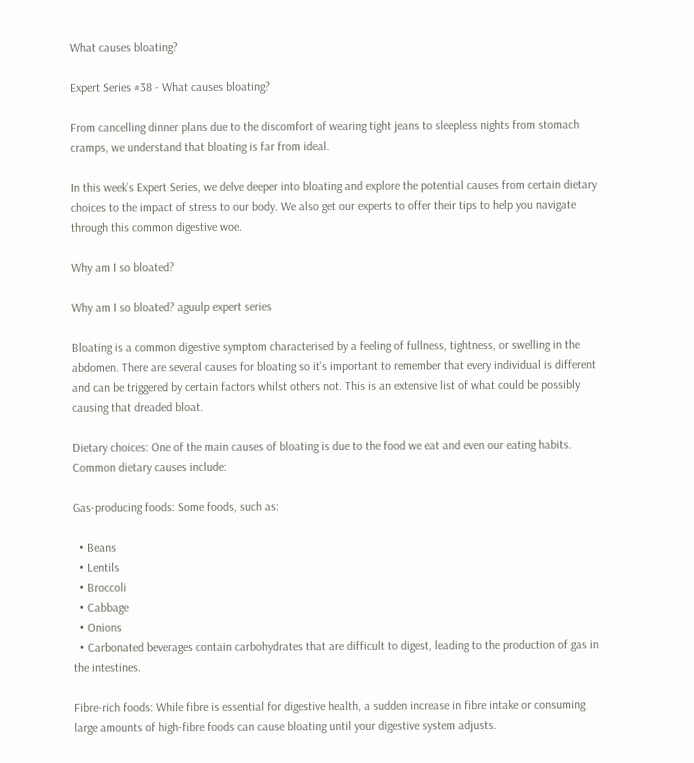What causes bloating?

Expert Series #38 - What causes bloating?

From cancelling dinner plans due to the discomfort of wearing tight jeans to sleepless nights from stomach cramps, we understand that bloating is far from ideal.

In this week’s Expert Series, we delve deeper into bloating and explore the potential causes from certain dietary choices to the impact of stress to our body. We also get our experts to offer their tips to help you navigate through this common digestive woe.

Why am I so bloated?

Why am I so bloated? aguulp expert series

Bloating is a common digestive symptom characterised by a feeling of fullness, tightness, or swelling in the abdomen. There are several causes for bloating so it’s important to remember that every individual is different and can be triggered by certain factors whilst others not. This is an extensive list of what could be possibly causing that dreaded bloat.

Dietary choices: One of the main causes of bloating is due to the food we eat and even our eating habits. Common dietary causes include:

Gas-producing foods: Some foods, such as:

  • Beans
  • Lentils
  • Broccoli
  • Cabbage
  • Onions
  • Carbonated beverages contain carbohydrates that are difficult to digest, leading to the production of gas in the intestines.

Fibre-rich foods: While fibre is essential for digestive health, a sudden increase in fibre intake or consuming large amounts of high-fibre foods can cause bloating until your digestive system adjusts.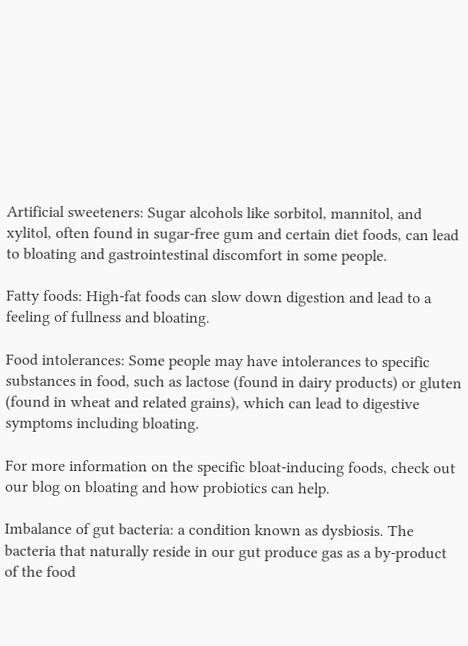Artificial sweeteners: Sugar alcohols like sorbitol, mannitol, and xylitol, often found in sugar-free gum and certain diet foods, can lead to bloating and gastrointestinal discomfort in some people.

Fatty foods: High-fat foods can slow down digestion and lead to a feeling of fullness and bloating.

Food intolerances: Some people may have intolerances to specific substances in food, such as lactose (found in dairy products) or gluten (found in wheat and related grains), which can lead to digestive symptoms including bloating.

For more information on the specific bloat-inducing foods, check out our blog on bloating and how probiotics can help.

Imbalance of gut bacteria: a condition known as dysbiosis. The bacteria that naturally reside in our gut produce gas as a by-product of the food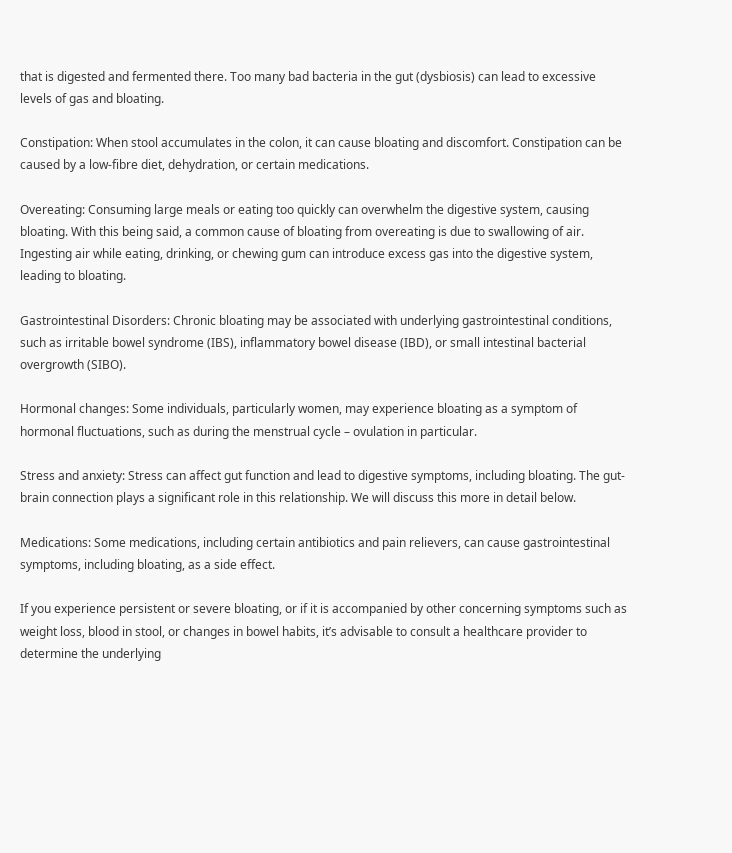that is digested and fermented there. Too many bad bacteria in the gut (dysbiosis) can lead to excessive levels of gas and bloating.

Constipation: When stool accumulates in the colon, it can cause bloating and discomfort. Constipation can be caused by a low-fibre diet, dehydration, or certain medications.

Overeating: Consuming large meals or eating too quickly can overwhelm the digestive system, causing bloating. With this being said, a common cause of bloating from overeating is due to swallowing of air. Ingesting air while eating, drinking, or chewing gum can introduce excess gas into the digestive system, leading to bloating.

Gastrointestinal Disorders: Chronic bloating may be associated with underlying gastrointestinal conditions, such as irritable bowel syndrome (IBS), inflammatory bowel disease (IBD), or small intestinal bacterial overgrowth (SIBO).

Hormonal changes: Some individuals, particularly women, may experience bloating as a symptom of hormonal fluctuations, such as during the menstrual cycle – ovulation in particular.

Stress and anxiety: Stress can affect gut function and lead to digestive symptoms, including bloating. The gut-brain connection plays a significant role in this relationship. We will discuss this more in detail below.

Medications: Some medications, including certain antibiotics and pain relievers, can cause gastrointestinal symptoms, including bloating, as a side effect.

If you experience persistent or severe bloating, or if it is accompanied by other concerning symptoms such as weight loss, blood in stool, or changes in bowel habits, it’s advisable to consult a healthcare provider to determine the underlying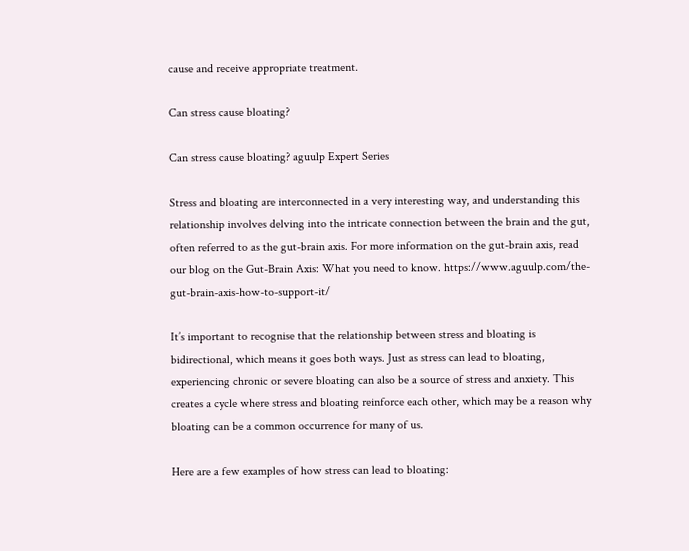cause and receive appropriate treatment.

Can stress cause bloating?

Can stress cause bloating? aguulp Expert Series

Stress and bloating are interconnected in a very interesting way, and understanding this relationship involves delving into the intricate connection between the brain and the gut, often referred to as the gut-brain axis. For more information on the gut-brain axis, read our blog on the Gut-Brain Axis: What you need to know. https://www.aguulp.com/the-gut-brain-axis-how-to-support-it/

It’s important to recognise that the relationship between stress and bloating is bidirectional, which means it goes both ways. Just as stress can lead to bloating, experiencing chronic or severe bloating can also be a source of stress and anxiety. This creates a cycle where stress and bloating reinforce each other, which may be a reason why bloating can be a common occurrence for many of us.

Here are a few examples of how stress can lead to bloating: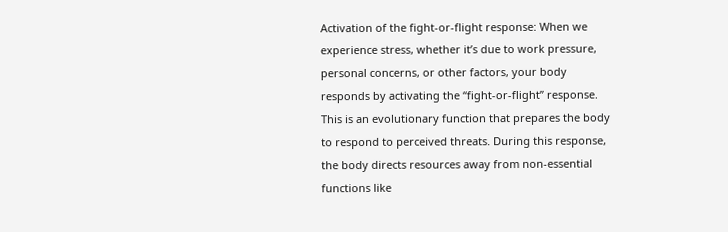Activation of the fight-or-flight response: When we experience stress, whether it’s due to work pressure, personal concerns, or other factors, your body responds by activating the “fight-or-flight” response. This is an evolutionary function that prepares the body to respond to perceived threats. During this response, the body directs resources away from non-essential functions like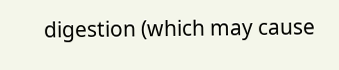digestion (which may cause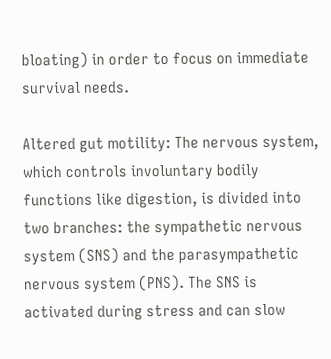bloating) in order to focus on immediate survival needs.

Altered gut motility: The nervous system, which controls involuntary bodily functions like digestion, is divided into two branches: the sympathetic nervous system (SNS) and the parasympathetic nervous system (PNS). The SNS is activated during stress and can slow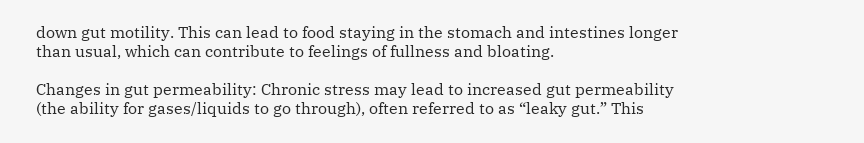down gut motility. This can lead to food staying in the stomach and intestines longer than usual, which can contribute to feelings of fullness and bloating.

Changes in gut permeability: Chronic stress may lead to increased gut permeability (the ability for gases/liquids to go through), often referred to as “leaky gut.” This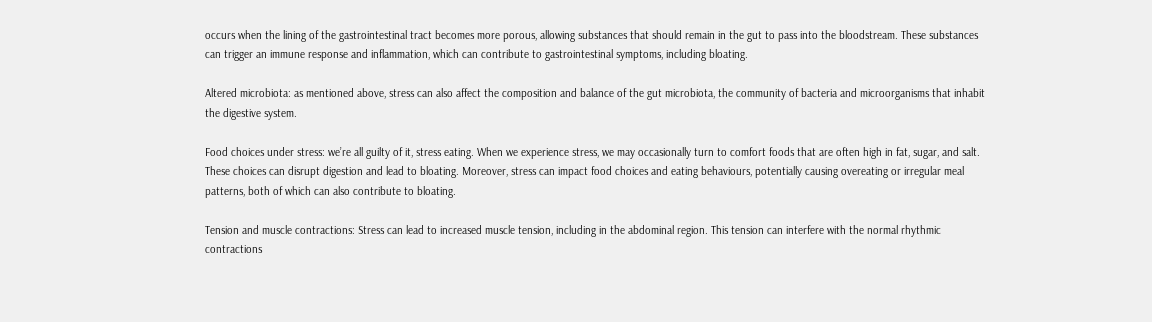occurs when the lining of the gastrointestinal tract becomes more porous, allowing substances that should remain in the gut to pass into the bloodstream. These substances can trigger an immune response and inflammation, which can contribute to gastrointestinal symptoms, including bloating.

Altered microbiota: as mentioned above, stress can also affect the composition and balance of the gut microbiota, the community of bacteria and microorganisms that inhabit the digestive system.

Food choices under stress: we’re all guilty of it, stress eating. When we experience stress, we may occasionally turn to comfort foods that are often high in fat, sugar, and salt. These choices can disrupt digestion and lead to bloating. Moreover, stress can impact food choices and eating behaviours, potentially causing overeating or irregular meal patterns, both of which can also contribute to bloating.

Tension and muscle contractions: Stress can lead to increased muscle tension, including in the abdominal region. This tension can interfere with the normal rhythmic contractions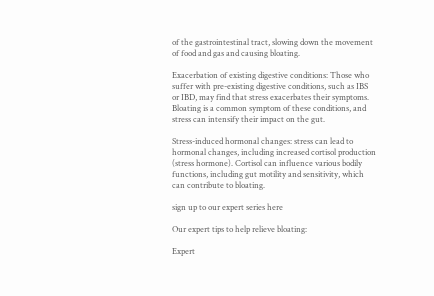of the gastrointestinal tract, slowing down the movement of food and gas and causing bloating.

Exacerbation of existing digestive conditions: Those who suffer with pre-existing digestive conditions, such as IBS or IBD, may find that stress exacerbates their symptoms. Bloating is a common symptom of these conditions, and stress can intensify their impact on the gut.

Stress-induced hormonal changes: stress can lead to hormonal changes, including increased cortisol production (stress hormone). Cortisol can influence various bodily functions, including gut motility and sensitivity, which can contribute to bloating.

sign up to our expert series here

Our expert tips to help relieve bloating:

Expert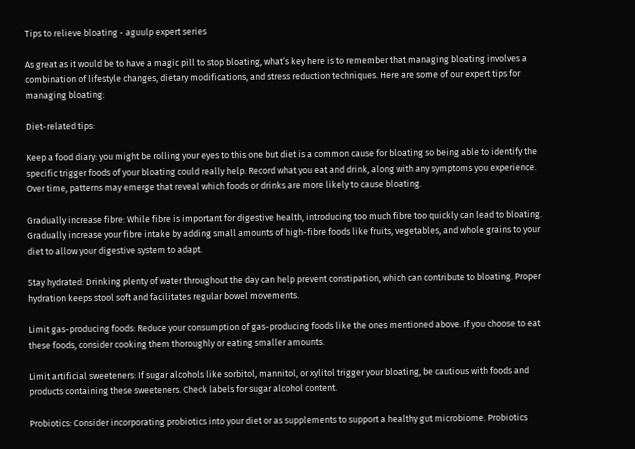Tips to relieve bloating - aguulp expert series

As great as it would be to have a magic pill to stop bloating, what’s key here is to remember that managing bloating involves a combination of lifestyle changes, dietary modifications, and stress reduction techniques. Here are some of our expert tips for managing bloating:

Diet-related tips:

Keep a food diary: you might be rolling your eyes to this one but diet is a common cause for bloating so being able to identify the specific trigger foods of your bloating could really help. Record what you eat and drink, along with any symptoms you experience. Over time, patterns may emerge that reveal which foods or drinks are more likely to cause bloating.

Gradually increase fibre: While fibre is important for digestive health, introducing too much fibre too quickly can lead to bloating. Gradually increase your fibre intake by adding small amounts of high-fibre foods like fruits, vegetables, and whole grains to your diet to allow your digestive system to adapt.

Stay hydrated: Drinking plenty of water throughout the day can help prevent constipation, which can contribute to bloating. Proper hydration keeps stool soft and facilitates regular bowel movements.

Limit gas-producing foods: Reduce your consumption of gas-producing foods like the ones mentioned above. If you choose to eat these foods, consider cooking them thoroughly or eating smaller amounts.

Limit artificial sweeteners: If sugar alcohols like sorbitol, mannitol, or xylitol trigger your bloating, be cautious with foods and products containing these sweeteners. Check labels for sugar alcohol content.

Probiotics: Consider incorporating probiotics into your diet or as supplements to support a healthy gut microbiome. Probiotics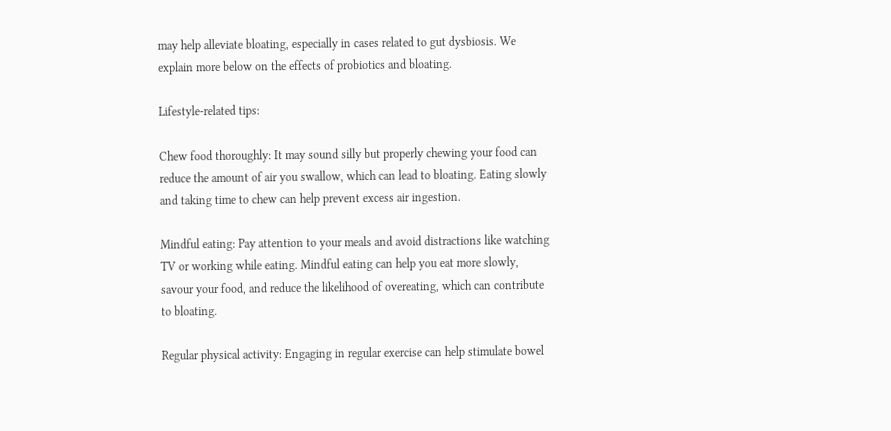may help alleviate bloating, especially in cases related to gut dysbiosis. We explain more below on the effects of probiotics and bloating.

Lifestyle-related tips:

Chew food thoroughly: It may sound silly but properly chewing your food can reduce the amount of air you swallow, which can lead to bloating. Eating slowly and taking time to chew can help prevent excess air ingestion.

Mindful eating: Pay attention to your meals and avoid distractions like watching TV or working while eating. Mindful eating can help you eat more slowly, savour your food, and reduce the likelihood of overeating, which can contribute to bloating.

Regular physical activity: Engaging in regular exercise can help stimulate bowel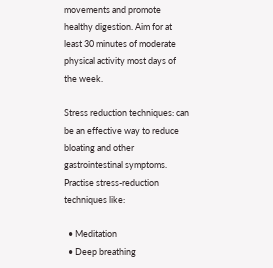movements and promote healthy digestion. Aim for at least 30 minutes of moderate physical activity most days of the week.

Stress reduction techniques: can be an effective way to reduce bloating and other gastrointestinal symptoms. Practise stress-reduction techniques like:

  • Meditation
  • Deep breathing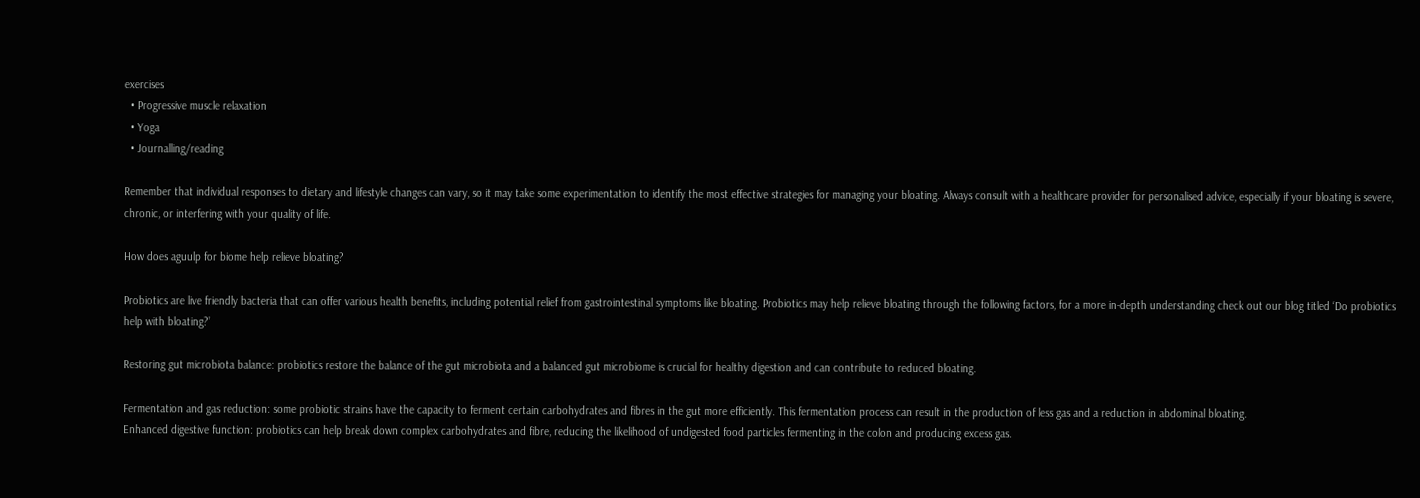exercises
  • Progressive muscle relaxation
  • Yoga
  • Journalling/reading

Remember that individual responses to dietary and lifestyle changes can vary, so it may take some experimentation to identify the most effective strategies for managing your bloating. Always consult with a healthcare provider for personalised advice, especially if your bloating is severe, chronic, or interfering with your quality of life.

How does aguulp for biome help relieve bloating?

Probiotics are live friendly bacteria that can offer various health benefits, including potential relief from gastrointestinal symptoms like bloating. Probiotics may help relieve bloating through the following factors, for a more in-depth understanding check out our blog titled ‘Do probiotics help with bloating?’

Restoring gut microbiota balance: probiotics restore the balance of the gut microbiota and a balanced gut microbiome is crucial for healthy digestion and can contribute to reduced bloating.

Fermentation and gas reduction: some probiotic strains have the capacity to ferment certain carbohydrates and fibres in the gut more efficiently. This fermentation process can result in the production of less gas and a reduction in abdominal bloating.
Enhanced digestive function: probiotics can help break down complex carbohydrates and fibre, reducing the likelihood of undigested food particles fermenting in the colon and producing excess gas.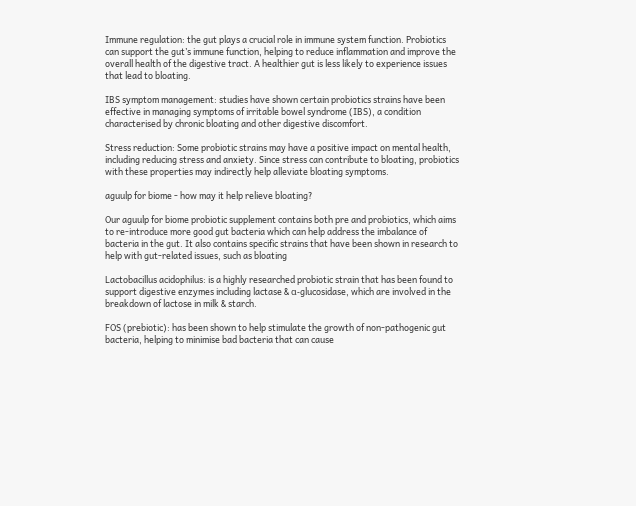Immune regulation: the gut plays a crucial role in immune system function. Probiotics can support the gut’s immune function, helping to reduce inflammation and improve the overall health of the digestive tract. A healthier gut is less likely to experience issues that lead to bloating.

IBS symptom management: studies have shown certain probiotics strains have been effective in managing symptoms of irritable bowel syndrome (IBS), a condition characterised by chronic bloating and other digestive discomfort.

Stress reduction: Some probiotic strains may have a positive impact on mental health, including reducing stress and anxiety. Since stress can contribute to bloating, probiotics with these properties may indirectly help alleviate bloating symptoms.

aguulp for biome - how may it help relieve bloating?

Our aguulp for biome probiotic supplement contains both pre and probiotics, which aims to re-introduce more good gut bacteria which can help address the imbalance of bacteria in the gut. It also contains specific strains that have been shown in research to help with gut-related issues, such as bloating

Lactobacillus acidophilus: is a highly researched probiotic strain that has been found to support digestive enzymes including lactase & α-glucosidase, which are involved in the breakdown of lactose in milk & starch.

FOS (prebiotic): has been shown to help stimulate the growth of non-pathogenic gut bacteria, helping to minimise bad bacteria that can cause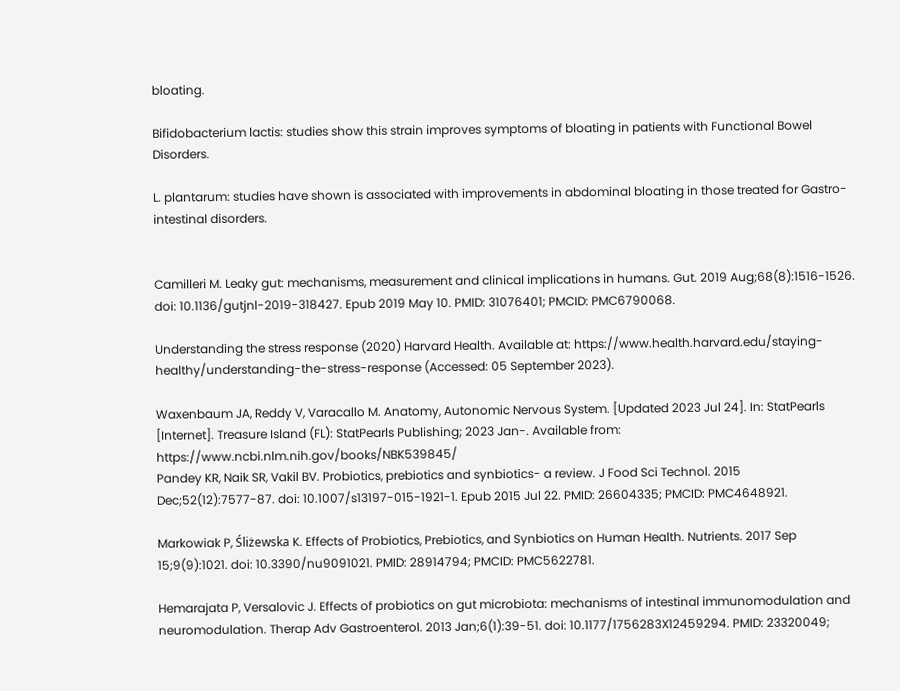bloating.

Bifidobacterium lactis: studies show this strain improves symptoms of bloating in patients with Functional Bowel Disorders.

L. plantarum: studies have shown is associated with improvements in abdominal bloating in those treated for Gastro-intestinal disorders.


Camilleri M. Leaky gut: mechanisms, measurement and clinical implications in humans. Gut. 2019 Aug;68(8):1516-1526. doi: 10.1136/gutjnl-2019-318427. Epub 2019 May 10. PMID: 31076401; PMCID: PMC6790068.

Understanding the stress response (2020) Harvard Health. Available at: https://www.health.harvard.edu/staying-healthy/understanding-the-stress-response (Accessed: 05 September 2023).

Waxenbaum JA, Reddy V, Varacallo M. Anatomy, Autonomic Nervous System. [Updated 2023 Jul 24]. In: StatPearls [Internet]. Treasure Island (FL): StatPearls Publishing; 2023 Jan-. Available from: https://www.ncbi.nlm.nih.gov/books/NBK539845/
Pandey KR, Naik SR, Vakil BV. Probiotics, prebiotics and synbiotics- a review. J Food Sci Technol. 2015 Dec;52(12):7577-87. doi: 10.1007/s13197-015-1921-1. Epub 2015 Jul 22. PMID: 26604335; PMCID: PMC4648921.

Markowiak P, Śliżewska K. Effects of Probiotics, Prebiotics, and Synbiotics on Human Health. Nutrients. 2017 Sep 15;9(9):1021. doi: 10.3390/nu9091021. PMID: 28914794; PMCID: PMC5622781.

Hemarajata P, Versalovic J. Effects of probiotics on gut microbiota: mechanisms of intestinal immunomodulation and neuromodulation. Therap Adv Gastroenterol. 2013 Jan;6(1):39-51. doi: 10.1177/1756283X12459294. PMID: 23320049;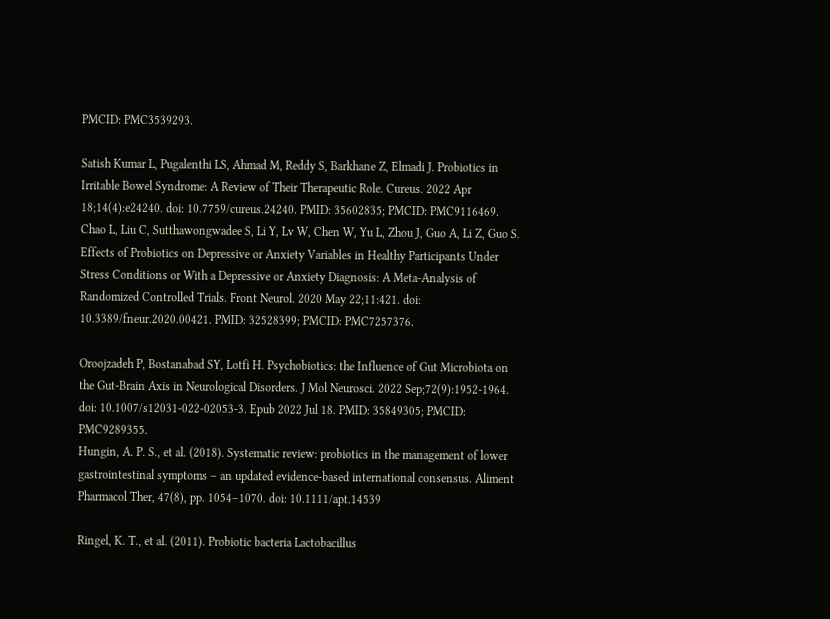PMCID: PMC3539293.

Satish Kumar L, Pugalenthi LS, Ahmad M, Reddy S, Barkhane Z, Elmadi J. Probiotics in Irritable Bowel Syndrome: A Review of Their Therapeutic Role. Cureus. 2022 Apr 18;14(4):e24240. doi: 10.7759/cureus.24240. PMID: 35602835; PMCID: PMC9116469.
Chao L, Liu C, Sutthawongwadee S, Li Y, Lv W, Chen W, Yu L, Zhou J, Guo A, Li Z, Guo S. Effects of Probiotics on Depressive or Anxiety Variables in Healthy Participants Under Stress Conditions or With a Depressive or Anxiety Diagnosis: A Meta-Analysis of Randomized Controlled Trials. Front Neurol. 2020 May 22;11:421. doi: 10.3389/fneur.2020.00421. PMID: 32528399; PMCID: PMC7257376.

Oroojzadeh P, Bostanabad SY, Lotfi H. Psychobiotics: the Influence of Gut Microbiota on the Gut-Brain Axis in Neurological Disorders. J Mol Neurosci. 2022 Sep;72(9):1952-1964. doi: 10.1007/s12031-022-02053-3. Epub 2022 Jul 18. PMID: 35849305; PMCID: PMC9289355.
Hungin, A. P. S., et al. (2018). Systematic review: probiotics in the management of lower gastrointestinal symptoms – an updated evidence-based international consensus. Aliment Pharmacol Ther, 47(8), pp. 1054–1070. doi: 10.1111/apt.14539

Ringel, K. T., et al. (2011). Probiotic bacteria Lactobacillus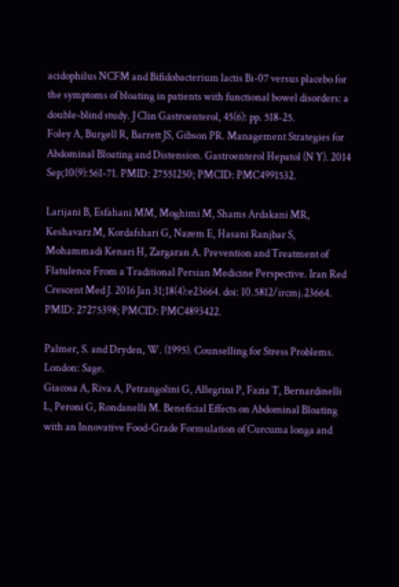acidophilus NCFM and Bifidobacterium lactis Bi-07 versus placebo for the symptoms of bloating in patients with functional bowel disorders: a double-blind study. J Clin Gastroenterol, 45(6): pp. 518-25.
Foley A, Burgell R, Barrett JS, Gibson PR. Management Strategies for Abdominal Bloating and Distension. Gastroenterol Hepatol (N Y). 2014 Sep;10(9):561-71. PMID: 27551250; PMCID: PMC4991532.

Larijani B, Esfahani MM, Moghimi M, Shams Ardakani MR, Keshavarz M, Kordafshari G, Nazem E, Hasani Ranjbar S, Mohammadi Kenari H, Zargaran A. Prevention and Treatment of Flatulence From a Traditional Persian Medicine Perspective. Iran Red Crescent Med J. 2016 Jan 31;18(4):e23664. doi: 10.5812/ircmj.23664. PMID: 27275398; PMCID: PMC4893422.

Palmer, S. and Dryden, W. (1995). Counselling for Stress Problems. London: Sage.
Giacosa A, Riva A, Petrangolini G, Allegrini P, Fazia T, Bernardinelli L, Peroni G, Rondanelli M. Beneficial Effects on Abdominal Bloating with an Innovative Food-Grade Formulation of Curcuma longa and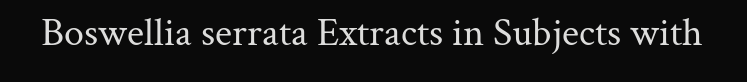Boswellia serrata Extracts in Subjects with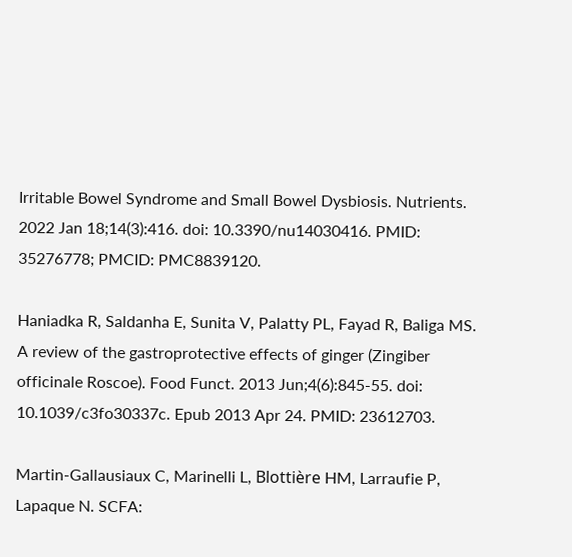Irritable Bowel Syndrome and Small Bowel Dysbiosis. Nutrients. 2022 Jan 18;14(3):416. doi: 10.3390/nu14030416. PMID: 35276778; PMCID: PMC8839120.

Haniadka R, Saldanha E, Sunita V, Palatty PL, Fayad R, Baliga MS. A review of the gastroprotective effects of ginger (Zingiber officinale Roscoe). Food Funct. 2013 Jun;4(6):845-55. doi: 10.1039/c3fo30337c. Epub 2013 Apr 24. PMID: 23612703.

Martin-Gallausiaux C, Marinelli L, Blottière HM, Larraufie P, Lapaque N. SCFA: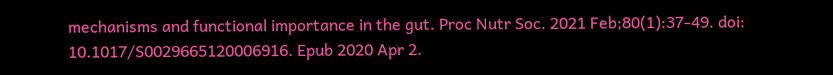mechanisms and functional importance in the gut. Proc Nutr Soc. 2021 Feb;80(1):37-49. doi: 10.1017/S0029665120006916. Epub 2020 Apr 2.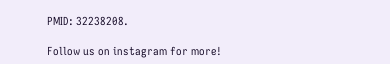PMID: 32238208.

Follow us on instagram for more!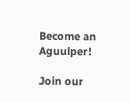Become an Aguulper!

Join our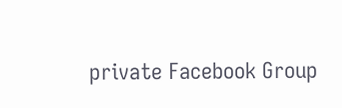private Facebook Group